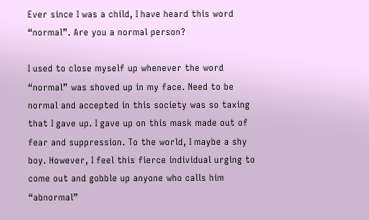Ever since I was a child, I have heard this word “normal”. Are you a normal person?

I used to close myself up whenever the word “normal” was shoved up in my face. Need to be normal and accepted in this society was so taxing that I gave up. I gave up on this mask made out of fear and suppression. To the world, I maybe a shy boy. However, I feel this fierce individual urging to come out and gobble up anyone who calls him “abnormal”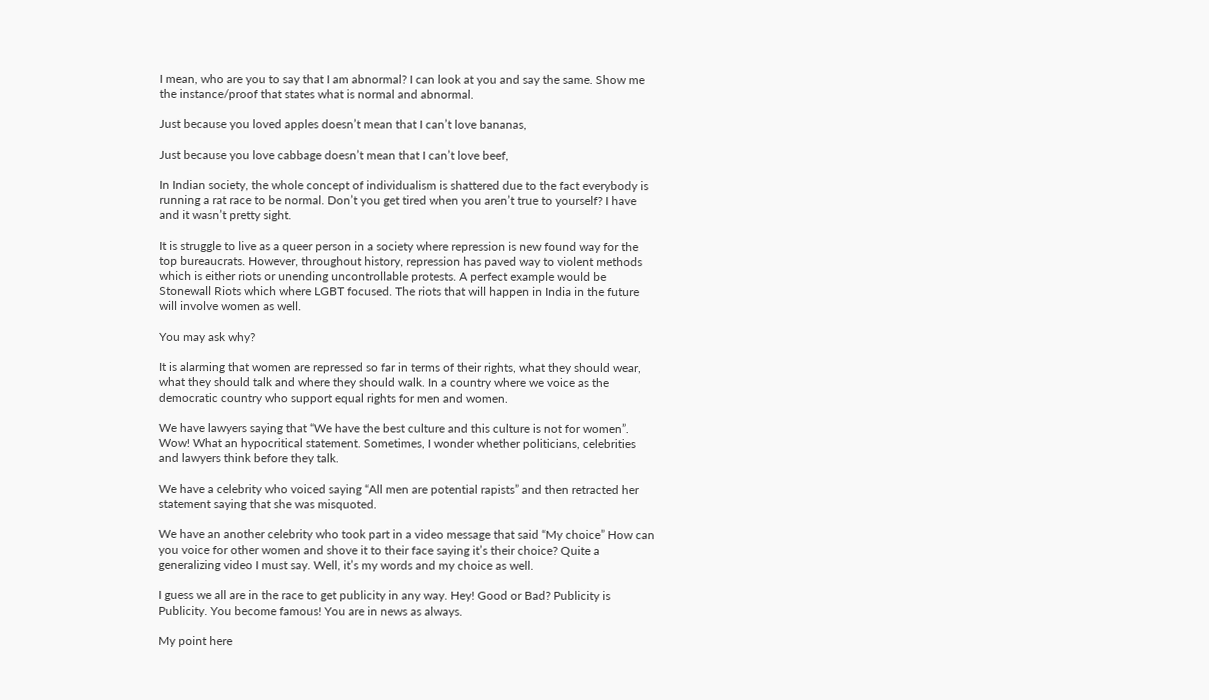I mean, who are you to say that I am abnormal? I can look at you and say the same. Show me the instance/proof that states what is normal and abnormal.

Just because you loved apples doesn’t mean that I can’t love bananas,

Just because you love cabbage doesn’t mean that I can’t love beef,

In Indian society, the whole concept of individualism is shattered due to the fact everybody is running a rat race to be normal. Don’t you get tired when you aren’t true to yourself? I have and it wasn’t pretty sight.

It is struggle to live as a queer person in a society where repression is new found way for the top bureaucrats. However, throughout history, repression has paved way to violent methods which is either riots or unending uncontrollable protests. A perfect example would be Stonewall Riots which where LGBT focused. The riots that will happen in India in the future will involve women as well.

You may ask why?

It is alarming that women are repressed so far in terms of their rights, what they should wear, what they should talk and where they should walk. In a country where we voice as the democratic country who support equal rights for men and women.

We have lawyers saying that “We have the best culture and this culture is not for women”.  Wow! What an hypocritical statement. Sometimes, I wonder whether politicians, celebrities and lawyers think before they talk.

We have a celebrity who voiced saying “All men are potential rapists” and then retracted her statement saying that she was misquoted.

We have an another celebrity who took part in a video message that said “My choice” How can you voice for other women and shove it to their face saying it’s their choice? Quite a generalizing video I must say. Well, it’s my words and my choice as well.

I guess we all are in the race to get publicity in any way. Hey! Good or Bad? Publicity is Publicity. You become famous! You are in news as always.

My point here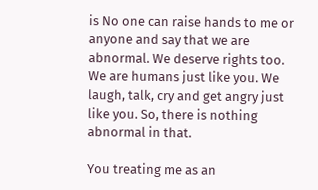is No one can raise hands to me or anyone and say that we are abnormal. We deserve rights too. We are humans just like you. We laugh, talk, cry and get angry just like you. So, there is nothing abnormal in that.

You treating me as an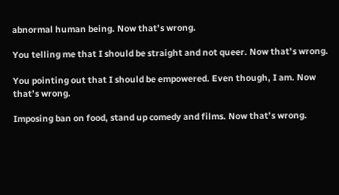abnormal human being. Now that’s wrong.

You telling me that I should be straight and not queer. Now that’s wrong.

You pointing out that I should be empowered. Even though, I am. Now that’s wrong.

Imposing ban on food, stand up comedy and films. Now that’s wrong.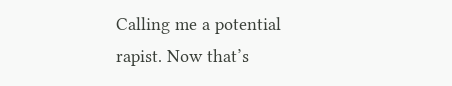Calling me a potential rapist. Now that’s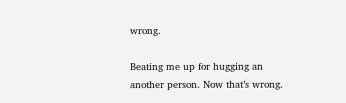wrong.

Beating me up for hugging an another person. Now that’s wrong.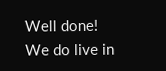Well done! We do live in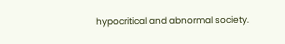hypocritical and abnormal society.